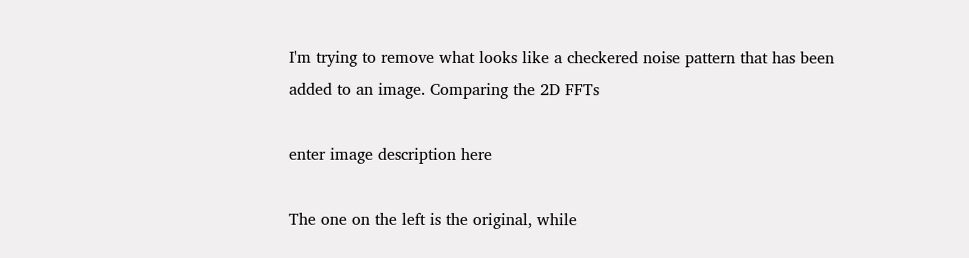I'm trying to remove what looks like a checkered noise pattern that has been added to an image. Comparing the 2D FFTs

enter image description here

The one on the left is the original, while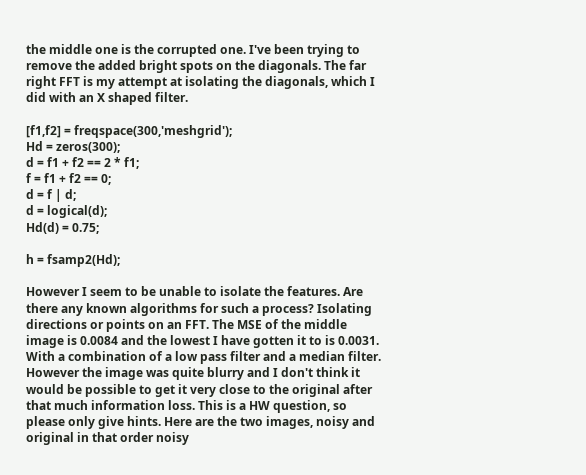the middle one is the corrupted one. I've been trying to remove the added bright spots on the diagonals. The far right FFT is my attempt at isolating the diagonals, which I did with an X shaped filter.

[f1,f2] = freqspace(300,'meshgrid');
Hd = zeros(300);
d = f1 + f2 == 2 * f1;
f = f1 + f2 == 0;
d = f | d;
d = logical(d);
Hd(d) = 0.75;

h = fsamp2(Hd);

However I seem to be unable to isolate the features. Are there any known algorithms for such a process? Isolating directions or points on an FFT. The MSE of the middle image is 0.0084 and the lowest I have gotten it to is 0.0031. With a combination of a low pass filter and a median filter. However the image was quite blurry and I don't think it would be possible to get it very close to the original after that much information loss. This is a HW question, so please only give hints. Here are the two images, noisy and original in that order noisy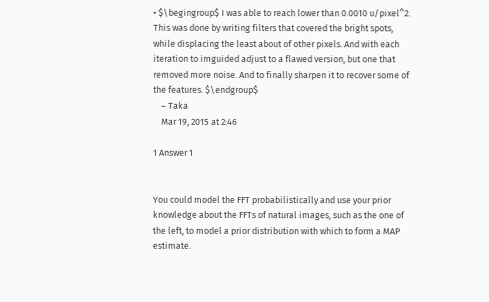• $\begingroup$ I was able to reach lower than 0.0010 u/pixel^2. This was done by writing filters that covered the bright spots, while displacing the least about of other pixels. And with each iteration to imguided adjust to a flawed version, but one that removed more noise. And to finally sharpen it to recover some of the features. $\endgroup$
    – Taka
    Mar 19, 2015 at 2:46

1 Answer 1


You could model the FFT probabilistically and use your prior knowledge about the FFTs of natural images, such as the one of the left, to model a prior distribution with which to form a MAP estimate.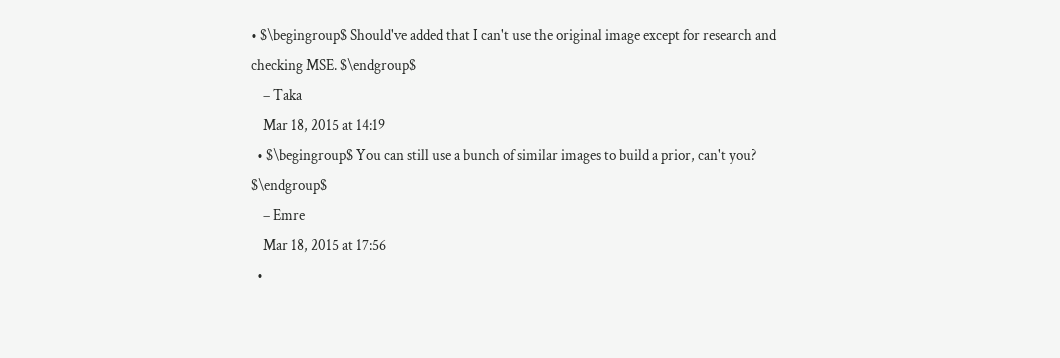• $\begingroup$ Should've added that I can't use the original image except for research and checking MSE. $\endgroup$
    – Taka
    Mar 18, 2015 at 14:19
  • $\begingroup$ You can still use a bunch of similar images to build a prior, can't you? $\endgroup$
    – Emre
    Mar 18, 2015 at 17:56
  •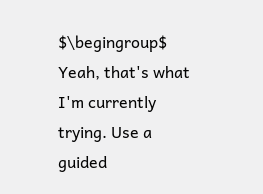$\begingroup$ Yeah, that's what I'm currently trying. Use a guided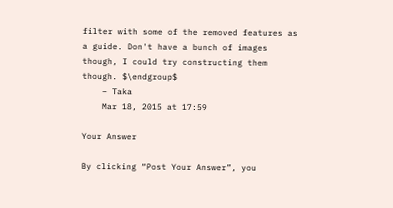filter with some of the removed features as a guide. Don't have a bunch of images though, I could try constructing them though. $\endgroup$
    – Taka
    Mar 18, 2015 at 17:59

Your Answer

By clicking “Post Your Answer”, you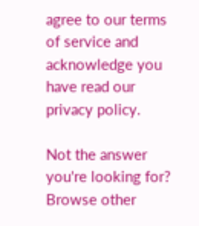agree to our terms of service and acknowledge you have read our privacy policy.

Not the answer you're looking for? Browse other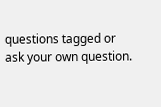questions tagged or ask your own question.